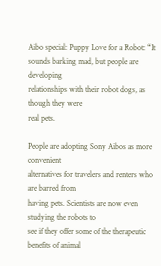Aibo special: Puppy Love for a Robot: “It sounds barking mad, but people are developing
relationships with their robot dogs, as though they were
real pets.

People are adopting Sony Aibos as more convenient
alternatives for travelers and renters who are barred from
having pets. Scientists are now even studying the robots to
see if they offer some of the therapeutic benefits of animal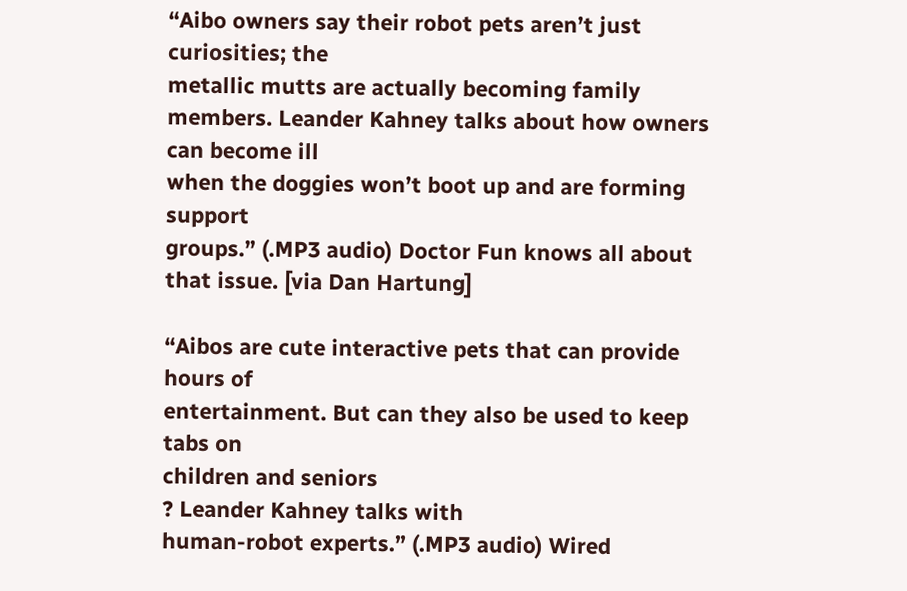“Aibo owners say their robot pets aren’t just curiosities; the
metallic mutts are actually becoming family members. Leander Kahney talks about how owners can become ill
when the doggies won’t boot up and are forming support
groups.” (.MP3 audio) Doctor Fun knows all about that issue. [via Dan Hartung]

“Aibos are cute interactive pets that can provide hours of
entertainment. But can they also be used to keep tabs on
children and seniors
? Leander Kahney talks with
human-robot experts.” (.MP3 audio) Wired